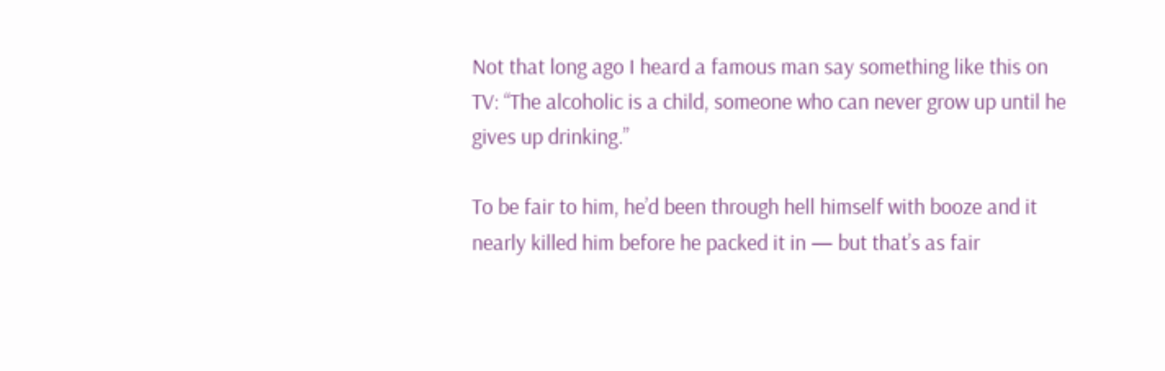Not that long ago I heard a famous man say something like this on TV: “The alcoholic is a child, someone who can never grow up until he gives up drinking.”

To be fair to him, he’d been through hell himself with booze and it nearly killed him before he packed it in — but that’s as fair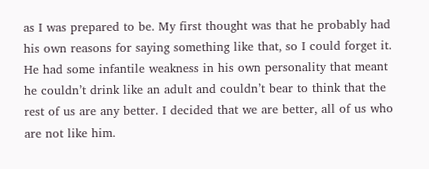as I was prepared to be. My first thought was that he probably had his own reasons for saying something like that, so I could forget it. He had some infantile weakness in his own personality that meant he couldn’t drink like an adult and couldn’t bear to think that the rest of us are any better. I decided that we are better, all of us who are not like him.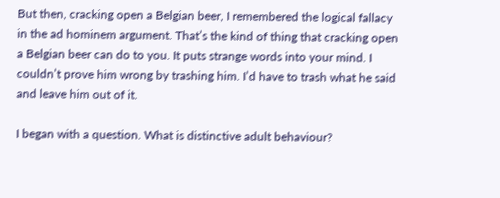But then, cracking open a Belgian beer, I remembered the logical fallacy in the ad hominem argument. That’s the kind of thing that cracking open a Belgian beer can do to you. It puts strange words into your mind. I couldn’t prove him wrong by trashing him. I’d have to trash what he said and leave him out of it.

I began with a question. What is distinctive adult behaviour?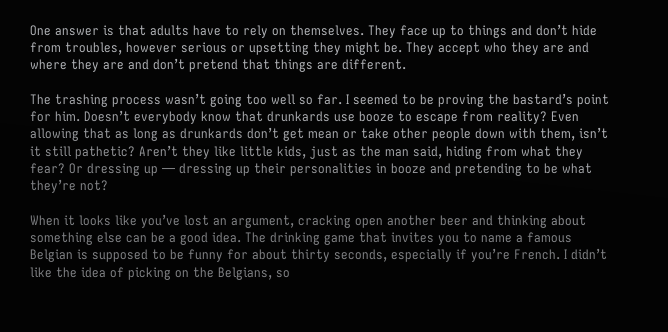One answer is that adults have to rely on themselves. They face up to things and don’t hide from troubles, however serious or upsetting they might be. They accept who they are and where they are and don’t pretend that things are different.

The trashing process wasn’t going too well so far. I seemed to be proving the bastard’s point for him. Doesn’t everybody know that drunkards use booze to escape from reality? Even allowing that as long as drunkards don’t get mean or take other people down with them, isn’t it still pathetic? Aren’t they like little kids, just as the man said, hiding from what they fear? Or dressing up — dressing up their personalities in booze and pretending to be what they’re not?

When it looks like you’ve lost an argument, cracking open another beer and thinking about something else can be a good idea. The drinking game that invites you to name a famous Belgian is supposed to be funny for about thirty seconds, especially if you’re French. I didn’t like the idea of picking on the Belgians, so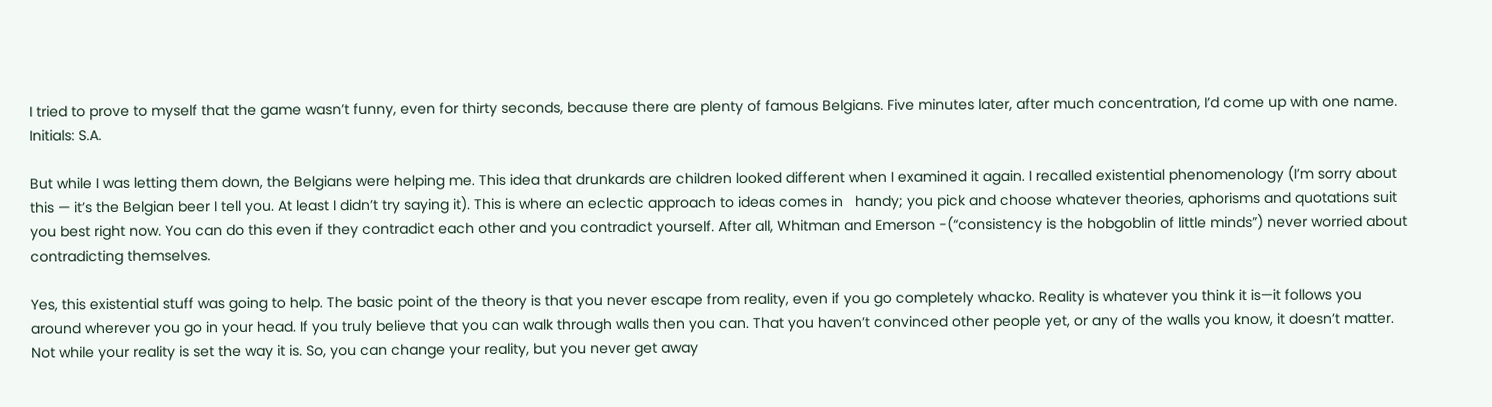I tried to prove to myself that the game wasn’t funny, even for thirty seconds, because there are plenty of famous Belgians. Five minutes later, after much concentration, I’d come up with one name. Initials: S.A.

But while I was letting them down, the Belgians were helping me. This idea that drunkards are children looked different when I examined it again. I recalled existential phenomenology (I’m sorry about this — it’s the Belgian beer I tell you. At least I didn’t try saying it). This is where an eclectic approach to ideas comes in   handy; you pick and choose whatever theories, aphorisms and quotations suit you best right now. You can do this even if they contradict each other and you contradict yourself. After all, Whitman and Emerson -(“consistency is the hobgoblin of little minds”) never worried about contradicting themselves.

Yes, this existential stuff was going to help. The basic point of the theory is that you never escape from reality, even if you go completely whacko. Reality is whatever you think it is—it follows you around wherever you go in your head. If you truly believe that you can walk through walls then you can. That you haven’t convinced other people yet, or any of the walls you know, it doesn’t matter. Not while your reality is set the way it is. So, you can change your reality, but you never get away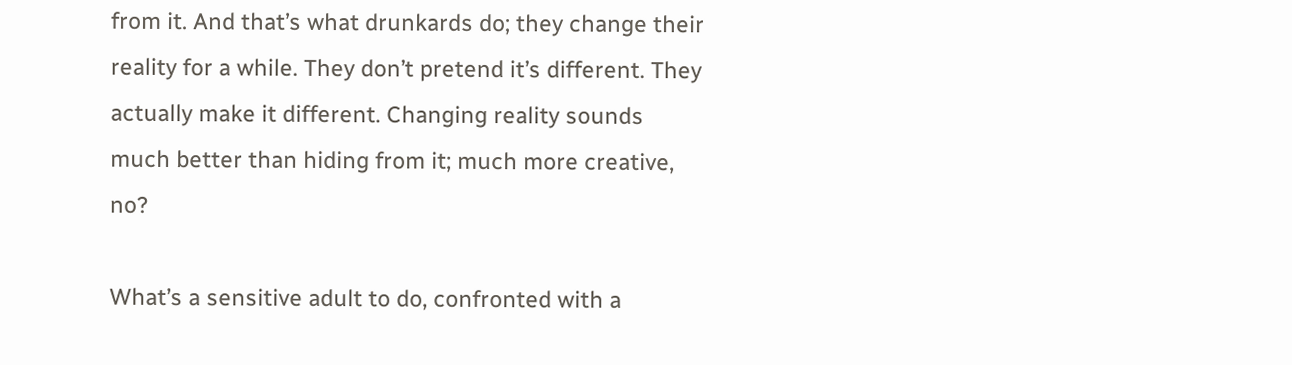from it. And that’s what drunkards do; they change their reality for a while. They don’t pretend it’s different. They actually make it different. Changing reality sounds much better than hiding from it; much more creative, no?

What’s a sensitive adult to do, confronted with a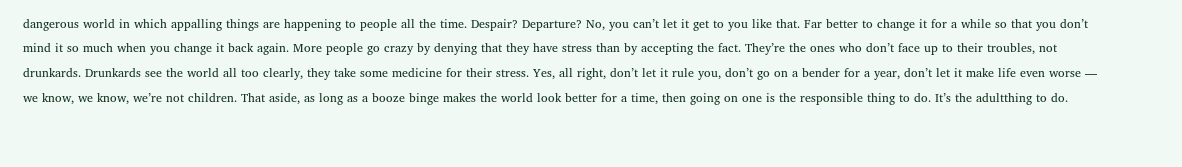dangerous world in which appalling things are happening to people all the time. Despair? Departure? No, you can’t let it get to you like that. Far better to change it for a while so that you don’t mind it so much when you change it back again. More people go crazy by denying that they have stress than by accepting the fact. They’re the ones who don’t face up to their troubles, not drunkards. Drunkards see the world all too clearly, they take some medicine for their stress. Yes, all right, don’t let it rule you, don’t go on a bender for a year, don’t let it make life even worse — we know, we know, we’re not children. That aside, as long as a booze binge makes the world look better for a time, then going on one is the responsible thing to do. It’s the adultthing to do.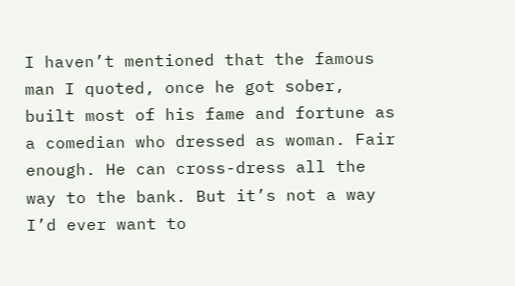I haven’t mentioned that the famous man I quoted, once he got sober, built most of his fame and fortune as a comedian who dressed as woman. Fair enough. He can cross-dress all the way to the bank. But it’s not a way I’d ever want to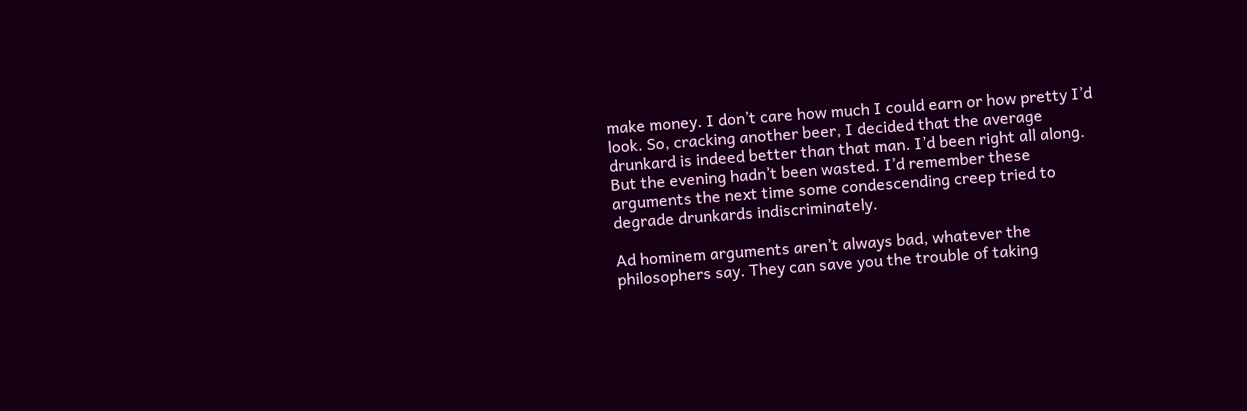make money. I don’t care how much I could earn or how pretty I’d look. So, cracking another beer, I decided that the average drunkard is indeed better than that man. I’d been right all along. But the evening hadn’t been wasted. I’d remember these arguments the next time some condescending creep tried to degrade drunkards indiscriminately.

Ad hominem arguments aren’t always bad, whatever the philosophers say. They can save you the trouble of taking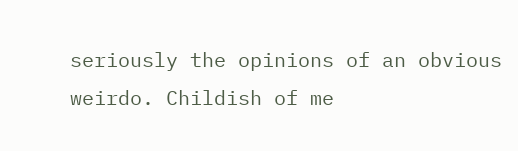seriously the opinions of an obvious weirdo. Childish of me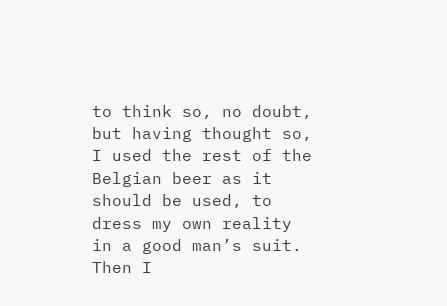to think so, no doubt, but having thought so, I used the rest of the Belgian beer as it should be used, to dress my own reality in a good man’s suit. Then I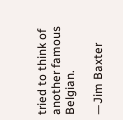tried to think of another famous Belgian.

—Jim Baxter